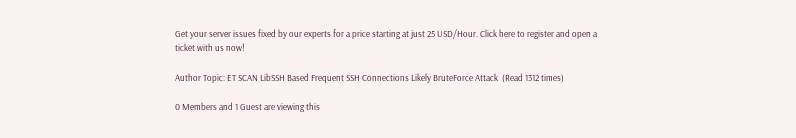Get your server issues fixed by our experts for a price starting at just 25 USD/Hour. Click here to register and open a ticket with us now!

Author Topic: ET SCAN LibSSH Based Frequent SSH Connections Likely BruteForce Attack  (Read 1312 times)

0 Members and 1 Guest are viewing this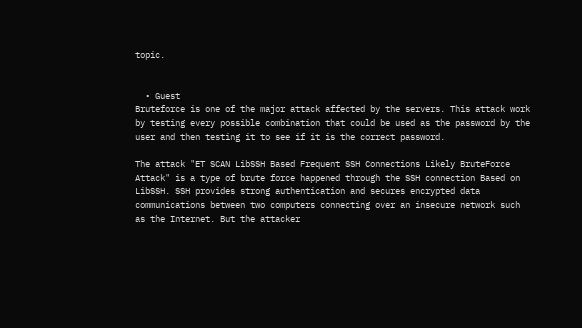topic.


  • Guest
Bruteforce is one of the major attack affected by the servers. This attack work by testing every possible combination that could be used as the password by the user and then testing it to see if it is the correct password.

The attack "ET SCAN LibSSH Based Frequent SSH Connections Likely BruteForce Attack" is a type of brute force happened through the SSH connection Based on LibSSH. SSH provides strong authentication and secures encrypted data communications between two computers connecting over an insecure network such as the Internet. But the attacker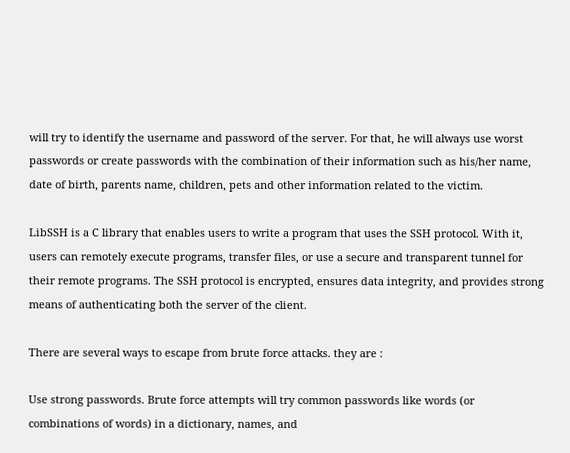will try to identify the username and password of the server. For that, he will always use worst passwords or create passwords with the combination of their information such as his/her name, date of birth, parents name, children, pets and other information related to the victim.

LibSSH is a C library that enables users to write a program that uses the SSH protocol. With it, users can remotely execute programs, transfer files, or use a secure and transparent tunnel for their remote programs. The SSH protocol is encrypted, ensures data integrity, and provides strong means of authenticating both the server of the client.

There are several ways to escape from brute force attacks. they are :

Use strong passwords. Brute force attempts will try common passwords like words (or combinations of words) in a dictionary, names, and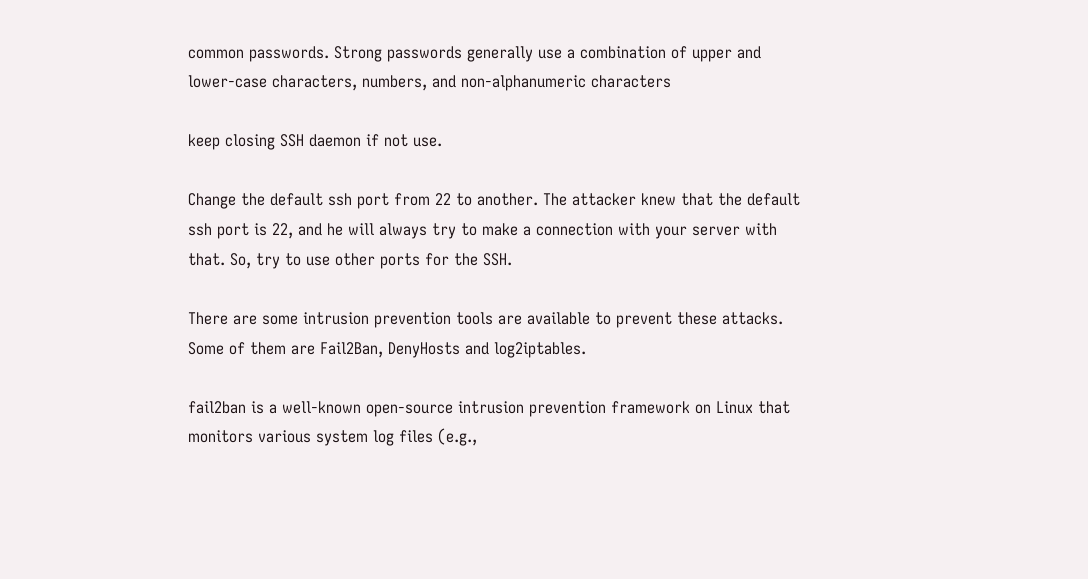common passwords. Strong passwords generally use a combination of upper and lower-case characters, numbers, and non-alphanumeric characters

keep closing SSH daemon if not use.

Change the default ssh port from 22 to another. The attacker knew that the default ssh port is 22, and he will always try to make a connection with your server with that. So, try to use other ports for the SSH.

There are some intrusion prevention tools are available to prevent these attacks. Some of them are Fail2Ban, DenyHosts and log2iptables.

fail2ban is a well-known open-source intrusion prevention framework on Linux that monitors various system log files (e.g.,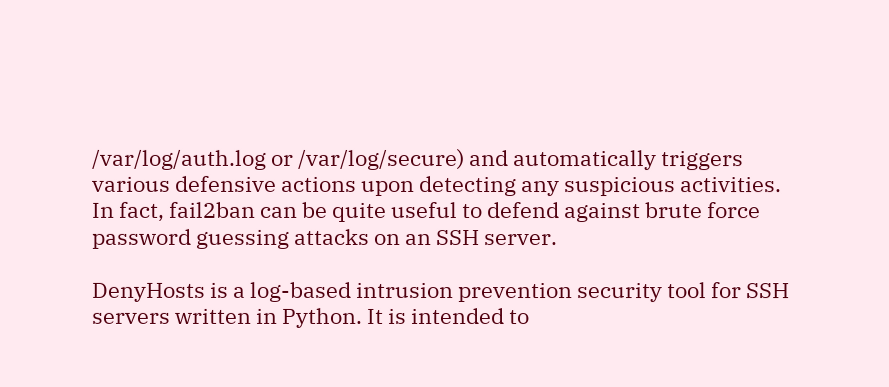/var/log/auth.log or /var/log/secure) and automatically triggers various defensive actions upon detecting any suspicious activities. In fact, fail2ban can be quite useful to defend against brute force password guessing attacks on an SSH server.

DenyHosts is a log-based intrusion prevention security tool for SSH servers written in Python. It is intended to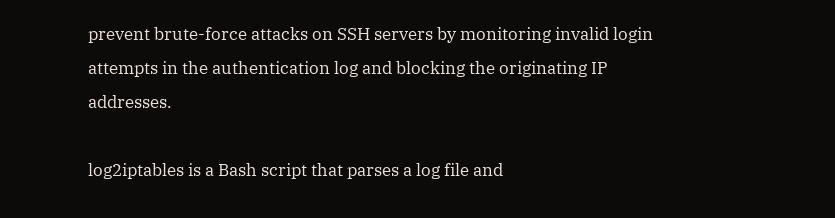prevent brute-force attacks on SSH servers by monitoring invalid login attempts in the authentication log and blocking the originating IP addresses.

log2iptables is a Bash script that parses a log file and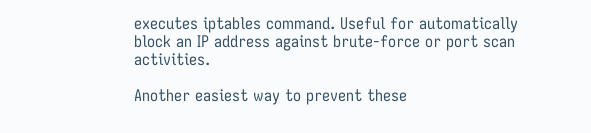executes iptables command. Useful for automatically block an IP address against brute-force or port scan activities.

Another easiest way to prevent these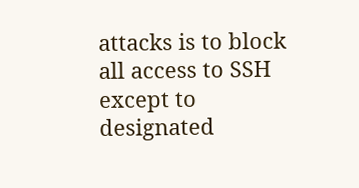attacks is to block all access to SSH except to designated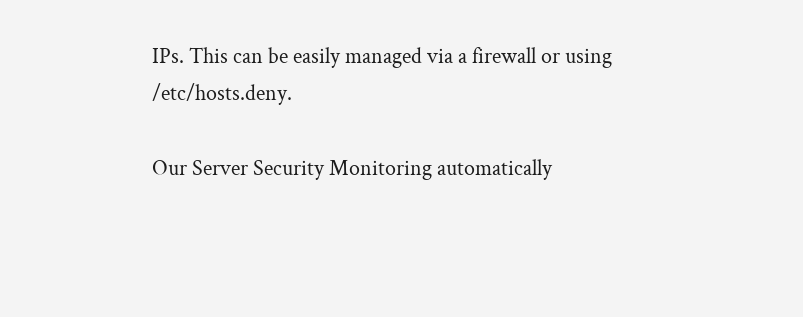IPs. This can be easily managed via a firewall or using /etc/hosts.deny.

Our Server Security Monitoring automatically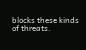blocks these kinds of threats.